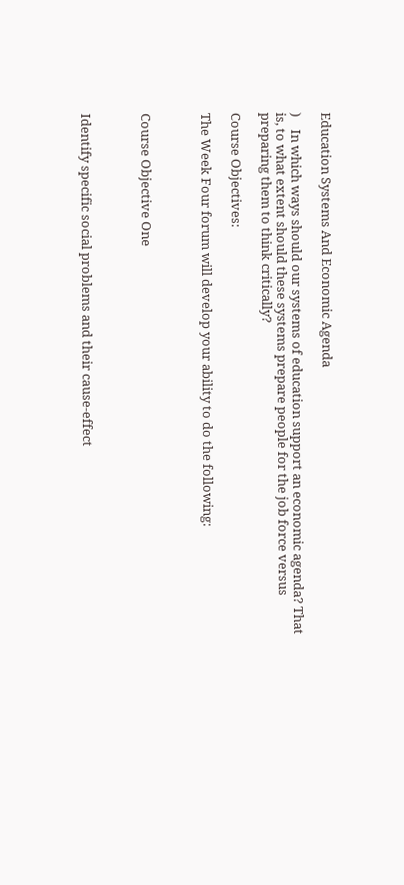Education Systems And Economic Agenda

)    In which ways should our systems of education support an economic agenda? That is, to what extent should these systems prepare people for the job force versus preparing them to think critically?

Course Objectives:

The Week Four forum will develop your ability to do the following:



Course Objective One



Identify specific social problems and their cause-effect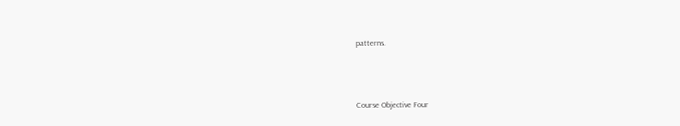patterns.



Course Objective Four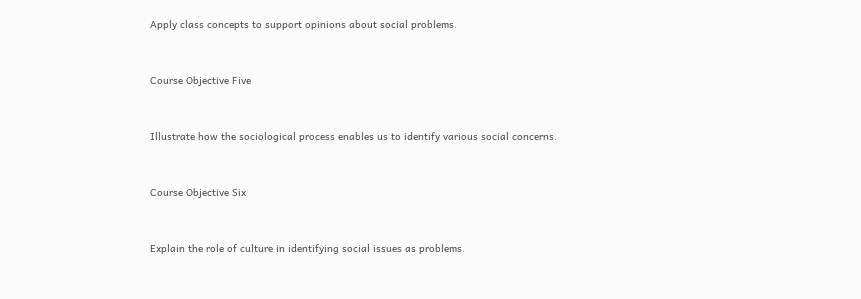Apply class concepts to support opinions about social problems.



Course Objective Five



Illustrate how the sociological process enables us to identify various social concerns.



Course Objective Six



Explain the role of culture in identifying social issues as problems.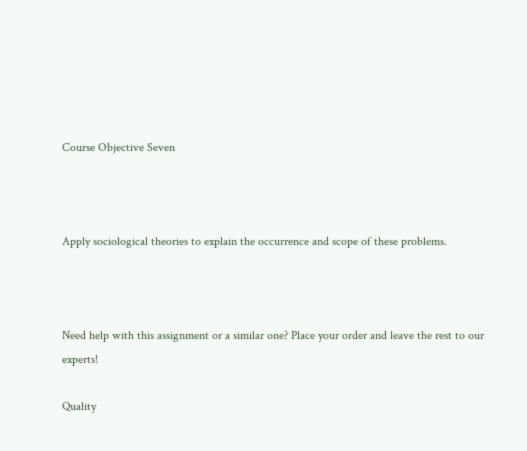Course Objective Seven



Apply sociological theories to explain the occurrence and scope of these problems.



Need help with this assignment or a similar one? Place your order and leave the rest to our experts!

Quality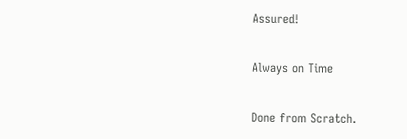Assured!

Always on Time

Done from Scratch.